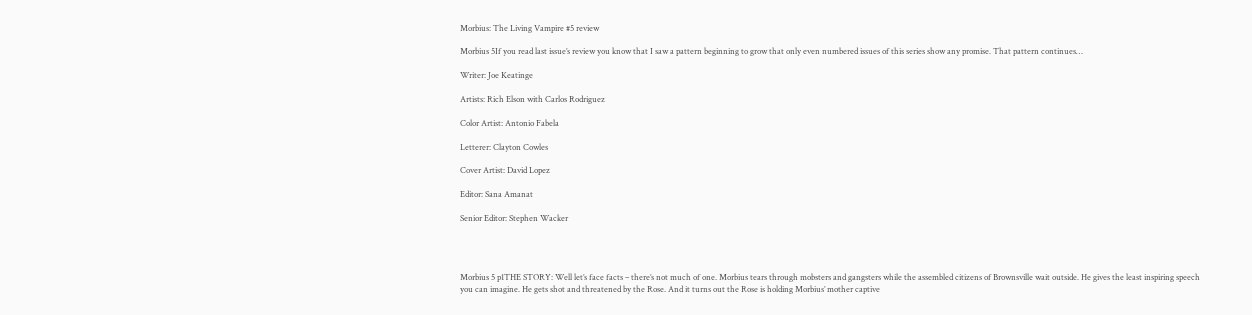Morbius: The Living Vampire #5 review

Morbius 5If you read last issue’s review you know that I saw a pattern beginning to grow that only even numbered issues of this series show any promise. That pattern continues…

Writer: Joe Keatinge

Artists: Rich Elson with Carlos Rodriguez

Color Artist: Antonio Fabela

Letterer: Clayton Cowles

Cover Artist: David Lopez

Editor: Sana Amanat

Senior Editor: Stephen Wacker




Morbius 5 p1THE STORY: Well let’s face facts – there’s not much of one. Morbius tears through mobsters and gangsters while the assembled citizens of Brownsville wait outside. He gives the least inspiring speech you can imagine. He gets shot and threatened by the Rose. And it turns out the Rose is holding Morbius’ mother captive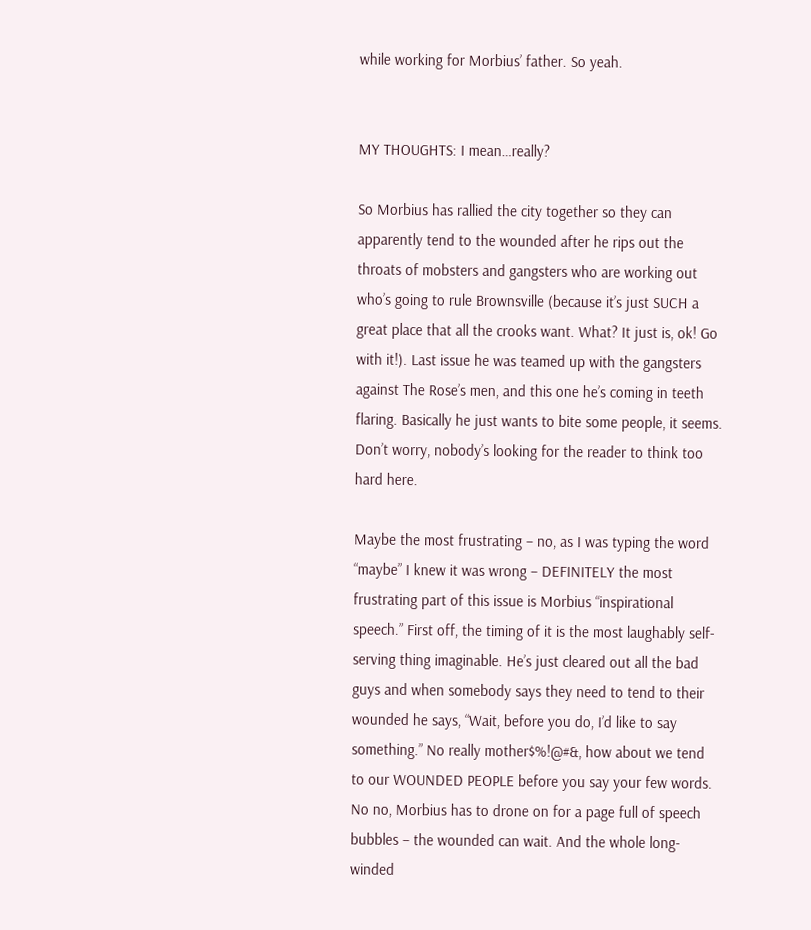while working for Morbius’ father. So yeah.


MY THOUGHTS: I mean…really?

So Morbius has rallied the city together so they can apparently tend to the wounded after he rips out the throats of mobsters and gangsters who are working out who’s going to rule Brownsville (because it’s just SUCH a great place that all the crooks want. What? It just is, ok! Go with it!). Last issue he was teamed up with the gangsters against The Rose’s men, and this one he’s coming in teeth flaring. Basically he just wants to bite some people, it seems. Don’t worry, nobody’s looking for the reader to think too hard here.

Maybe the most frustrating – no, as I was typing the word “maybe” I knew it was wrong – DEFINITELY the most frustrating part of this issue is Morbius “inspirational speech.” First off, the timing of it is the most laughably self-serving thing imaginable. He’s just cleared out all the bad guys and when somebody says they need to tend to their wounded he says, “Wait, before you do, I’d like to say something.” No really mother$%!@#&, how about we tend to our WOUNDED PEOPLE before you say your few words. No no, Morbius has to drone on for a page full of speech bubbles – the wounded can wait. And the whole long-winded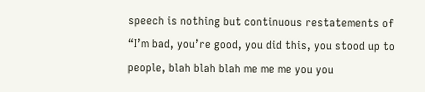speech is nothing but continuous restatements of “I’m bad, you’re good, you did this, you stood up to people, blah blah blah me me me you you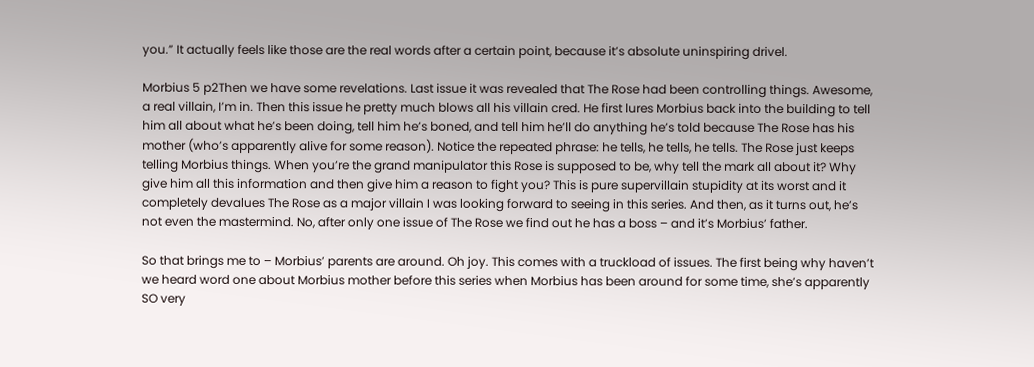you.” It actually feels like those are the real words after a certain point, because it’s absolute uninspiring drivel.

Morbius 5 p2Then we have some revelations. Last issue it was revealed that The Rose had been controlling things. Awesome, a real villain, I’m in. Then this issue he pretty much blows all his villain cred. He first lures Morbius back into the building to tell him all about what he’s been doing, tell him he’s boned, and tell him he’ll do anything he’s told because The Rose has his mother (who’s apparently alive for some reason). Notice the repeated phrase: he tells, he tells, he tells. The Rose just keeps telling Morbius things. When you’re the grand manipulator this Rose is supposed to be, why tell the mark all about it? Why give him all this information and then give him a reason to fight you? This is pure supervillain stupidity at its worst and it completely devalues The Rose as a major villain I was looking forward to seeing in this series. And then, as it turns out, he’s not even the mastermind. No, after only one issue of The Rose we find out he has a boss – and it’s Morbius’ father.

So that brings me to – Morbius’ parents are around. Oh joy. This comes with a truckload of issues. The first being why haven’t we heard word one about Morbius mother before this series when Morbius has been around for some time, she’s apparently SO very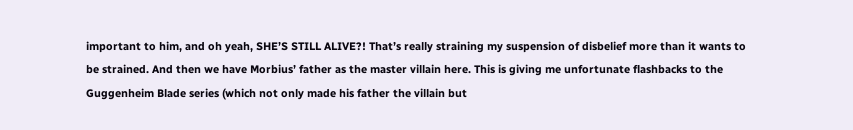important to him, and oh yeah, SHE’S STILL ALIVE?! That’s really straining my suspension of disbelief more than it wants to be strained. And then we have Morbius’ father as the master villain here. This is giving me unfortunate flashbacks to the Guggenheim Blade series (which not only made his father the villain but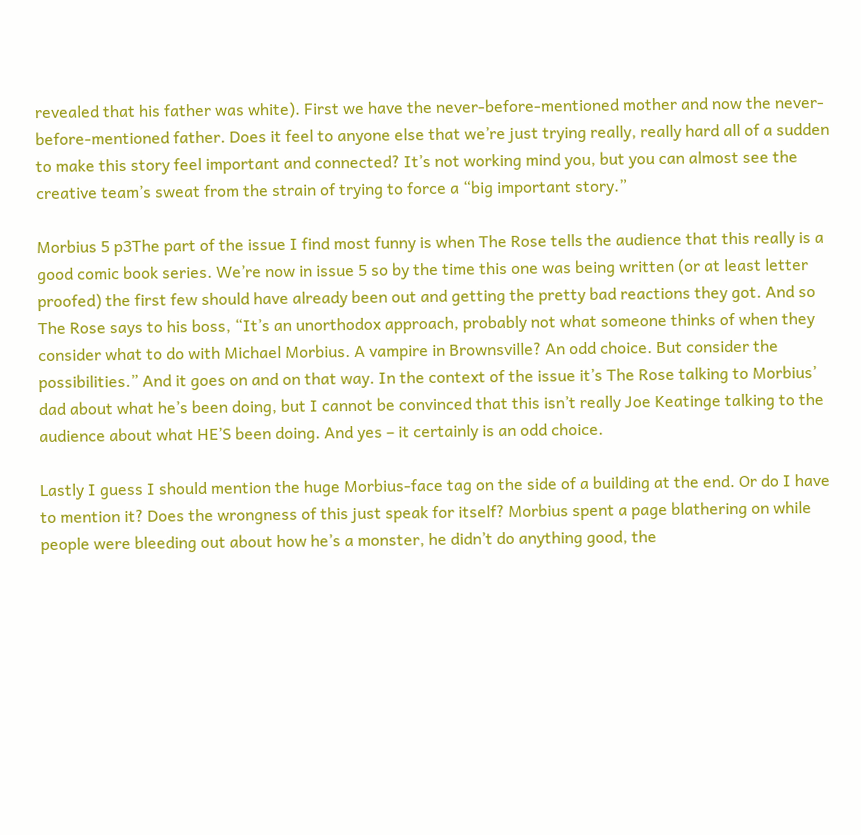revealed that his father was white). First we have the never-before-mentioned mother and now the never-before-mentioned father. Does it feel to anyone else that we’re just trying really, really hard all of a sudden to make this story feel important and connected? It’s not working mind you, but you can almost see the creative team’s sweat from the strain of trying to force a “big important story.”

Morbius 5 p3The part of the issue I find most funny is when The Rose tells the audience that this really is a good comic book series. We’re now in issue 5 so by the time this one was being written (or at least letter proofed) the first few should have already been out and getting the pretty bad reactions they got. And so The Rose says to his boss, “It’s an unorthodox approach, probably not what someone thinks of when they consider what to do with Michael Morbius. A vampire in Brownsville? An odd choice. But consider the possibilities.” And it goes on and on that way. In the context of the issue it’s The Rose talking to Morbius’ dad about what he’s been doing, but I cannot be convinced that this isn’t really Joe Keatinge talking to the audience about what HE’S been doing. And yes – it certainly is an odd choice.

Lastly I guess I should mention the huge Morbius-face tag on the side of a building at the end. Or do I have to mention it? Does the wrongness of this just speak for itself? Morbius spent a page blathering on while people were bleeding out about how he’s a monster, he didn’t do anything good, the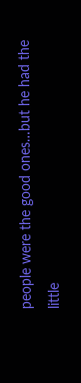people were the good ones…but he had the little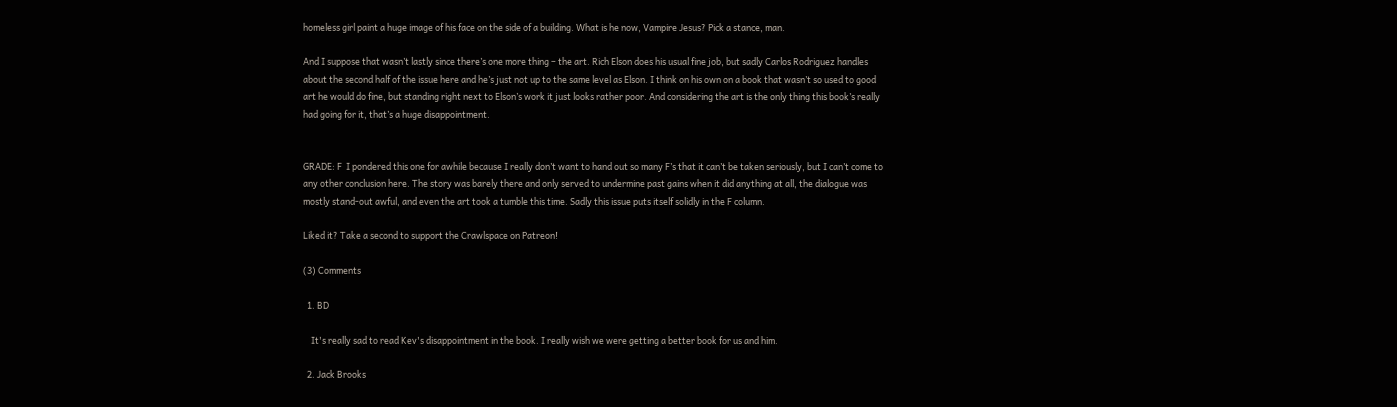homeless girl paint a huge image of his face on the side of a building. What is he now, Vampire Jesus? Pick a stance, man.

And I suppose that wasn’t lastly since there’s one more thing – the art. Rich Elson does his usual fine job, but sadly Carlos Rodriguez handles about the second half of the issue here and he’s just not up to the same level as Elson. I think on his own on a book that wasn’t so used to good art he would do fine, but standing right next to Elson’s work it just looks rather poor. And considering the art is the only thing this book’s really had going for it, that’s a huge disappointment.


GRADE: F  I pondered this one for awhile because I really don’t want to hand out so many F’s that it can’t be taken seriously, but I can’t come to any other conclusion here. The story was barely there and only served to undermine past gains when it did anything at all, the dialogue was mostly stand-out awful, and even the art took a tumble this time. Sadly this issue puts itself solidly in the F column.

Liked it? Take a second to support the Crawlspace on Patreon!

(3) Comments

  1. BD

    It's really sad to read Kev's disappointment in the book. I really wish we were getting a better book for us and him.

  2. Jack Brooks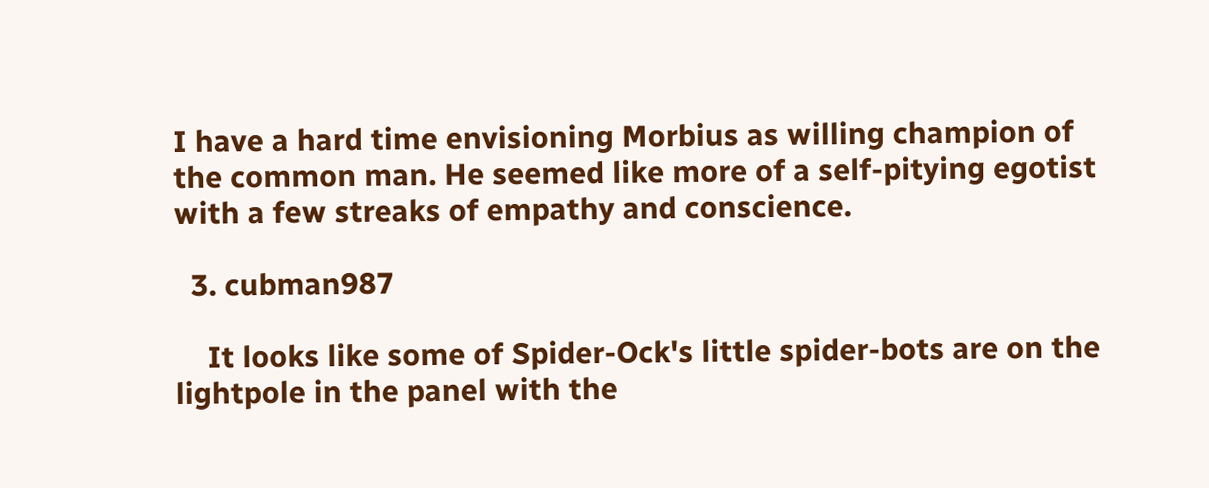I have a hard time envisioning Morbius as willing champion of the common man. He seemed like more of a self-pitying egotist with a few streaks of empathy and conscience.

  3. cubman987

    It looks like some of Spider-Ock's little spider-bots are on the lightpole in the panel with the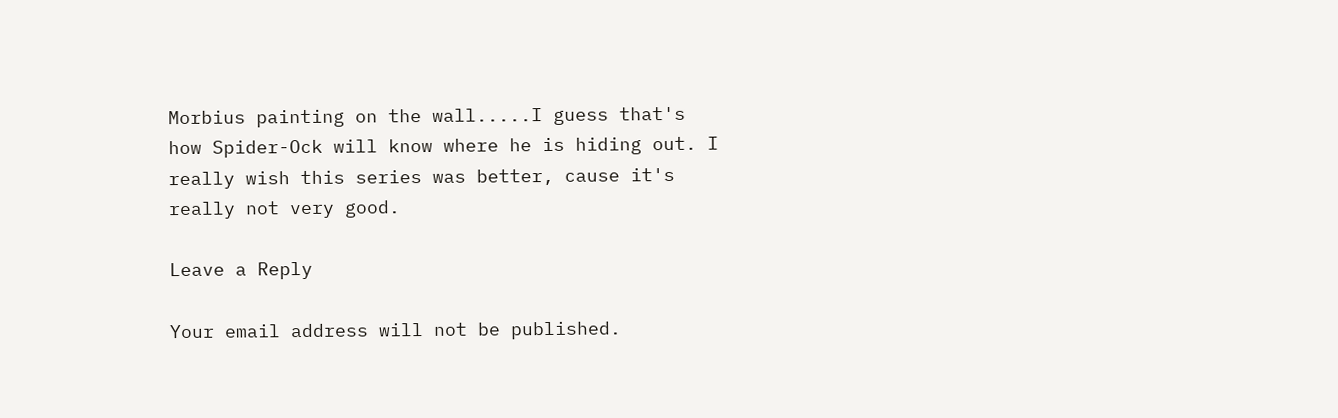Morbius painting on the wall.....I guess that's how Spider-Ock will know where he is hiding out. I really wish this series was better, cause it's really not very good.

Leave a Reply

Your email address will not be published.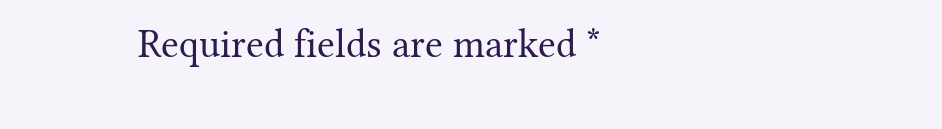Required fields are marked *